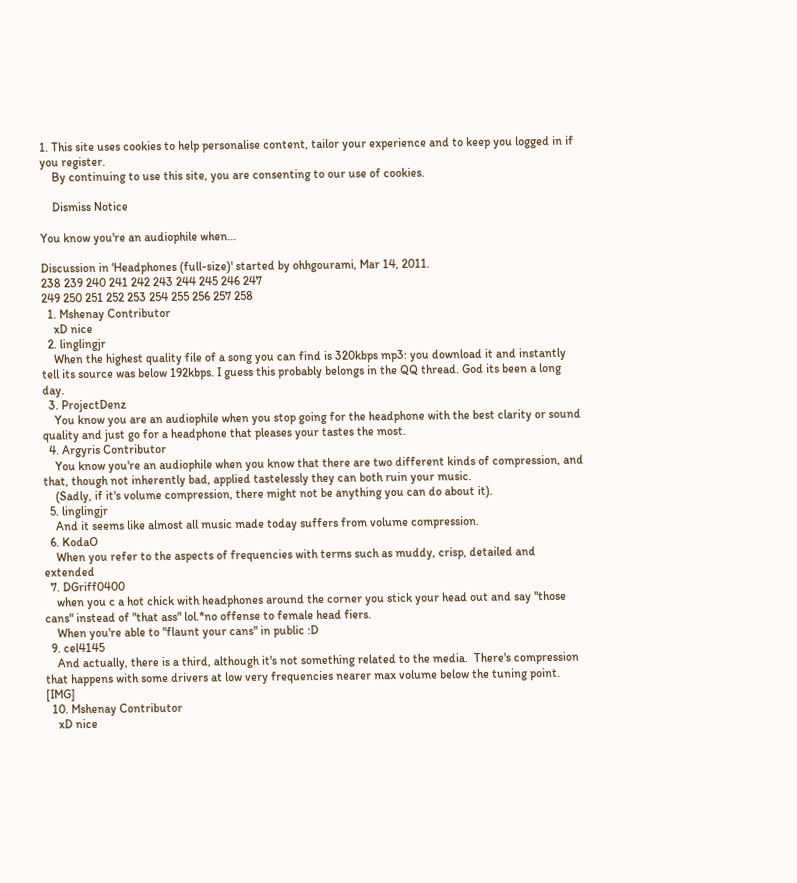1. This site uses cookies to help personalise content, tailor your experience and to keep you logged in if you register.
    By continuing to use this site, you are consenting to our use of cookies.

    Dismiss Notice

You know you're an audiophile when...

Discussion in 'Headphones (full-size)' started by ohhgourami, Mar 14, 2011.
238 239 240 241 242 243 244 245 246 247
249 250 251 252 253 254 255 256 257 258
  1. Mshenay Contributor
    xD nice
  2. linglingjr
    When the highest quality file of a song you can find is 320kbps mp3: you download it and instantly tell its source was below 192kbps. I guess this probably belongs in the QQ thread. God its been a long day.
  3. ProjectDenz
    You know you are an audiophile when you stop going for the headphone with the best clarity or sound quality and just go for a headphone that pleases your tastes the most.
  4. Argyris Contributor
    You know you're an audiophile when you know that there are two different kinds of compression, and that, though not inherently bad, applied tastelessly they can both ruin your music.
    (Sadly, if it's volume compression, there might not be anything you can do about it).
  5. linglingjr
    And it seems like almost all music made today suffers from volume compression.
  6. KodaO
    When you refer to the aspects of frequencies with terms such as muddy, crisp, detailed and extended
  7. DGriff0400
    when you c a hot chick with headphones around the corner you stick your head out and say "those cans" instead of "that ass" lol.*no offense to female head fiers.
    When you're able to "flaunt your cans" in public :D
  9. cel4145
    And actually, there is a third, although it's not something related to the media.  There's compression that happens with some drivers at low very frequencies nearer max volume below the tuning point. [IMG]
  10. Mshenay Contributor
    xD nice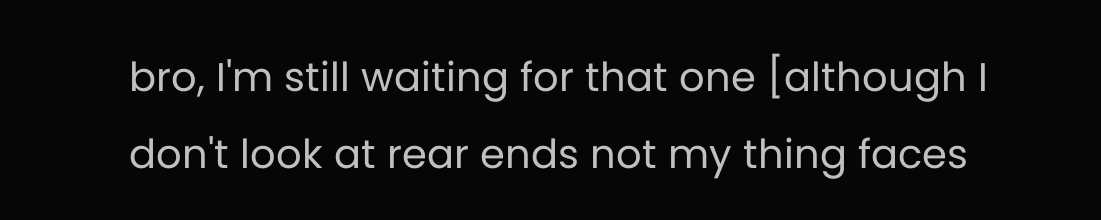bro, I'm still waiting for that one [although I don't look at rear ends not my thing faces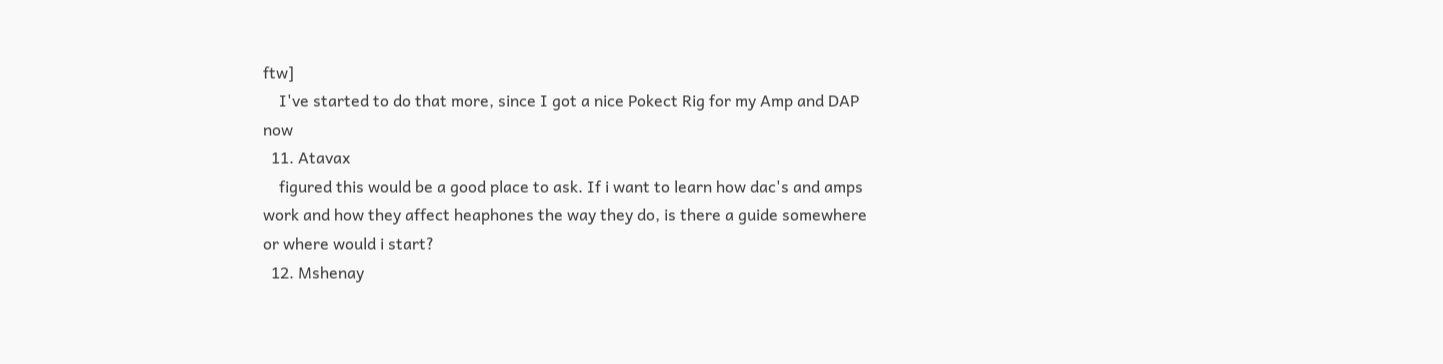ftw]
    I've started to do that more, since I got a nice Pokect Rig for my Amp and DAP now
  11. Atavax
    figured this would be a good place to ask. If i want to learn how dac's and amps work and how they affect heaphones the way they do, is there a guide somewhere or where would i start?
  12. Mshenay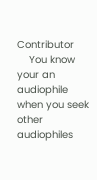Contributor
    You know your an audiophile when you seek other audiophiles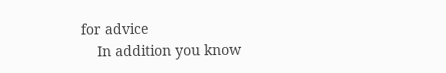for advice
    In addition you know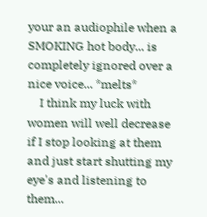your an audiophile when a SMOKING hot body... is completely ignored over a nice voice... *melts*
    I think my luck with women will well decrease if I stop looking at them and just start shutting my eye's and listening to them...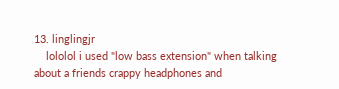13. linglingjr
    lololol i used "low bass extension" when talking about a friends crappy headphones and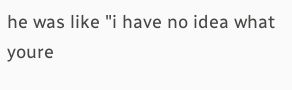he was like "i have no idea what youre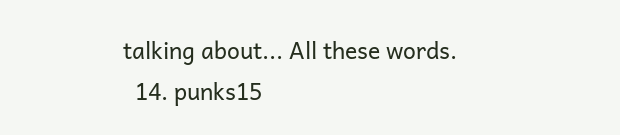talking about... All these words.
  14. punks15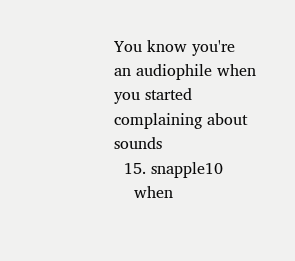You know you're an audiophile when you started complaining about sounds
  15. snapple10
    when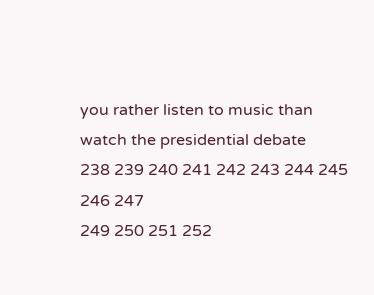you rather listen to music than watch the presidential debate
238 239 240 241 242 243 244 245 246 247
249 250 251 252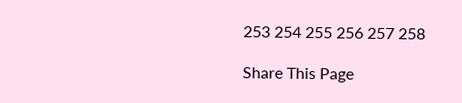253 254 255 256 257 258

Share This Page